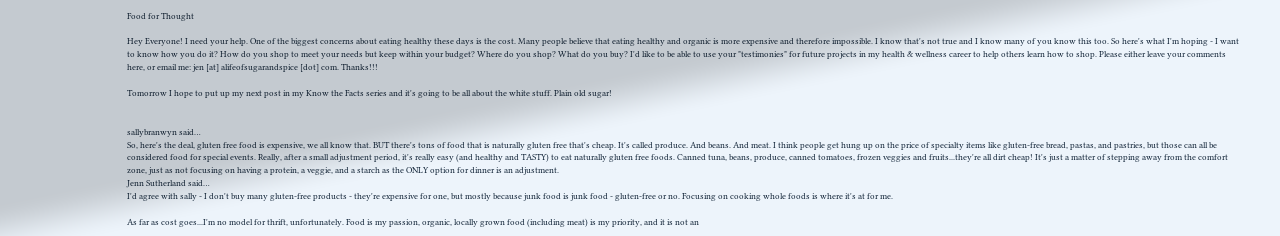Food for Thought

Hey Everyone! I need your help. One of the biggest concerns about eating healthy these days is the cost. Many people believe that eating healthy and organic is more expensive and therefore impossible. I know that's not true and I know many of you know this too. So here's what I'm hoping - I want to know how you do it? How do you shop to meet your needs but keep within your budget? Where do you shop? What do you buy? I'd like to be able to use your "testimonies" for future projects in my health & wellness career to help others learn how to shop. Please either leave your comments here, or email me: jen [at] alifeofsugarandspice [dot] com. Thanks!!!

Tomorrow I hope to put up my next post in my Know the Facts series and it's going to be all about the white stuff. Plain old sugar!


sallybranwyn said…
So, here's the deal, gluten free food is expensive, we all know that. BUT there's tons of food that is naturally gluten free that's cheap. It's called produce. And beans. And meat. I think people get hung up on the price of specialty items like gluten-free bread, pastas, and pastries, but those can all be considered food for special events. Really, after a small adjustment period, it's really easy (and healthy and TASTY) to eat naturally gluten free foods. Canned tuna, beans, produce, canned tomatoes, frozen veggies and fruits...they're all dirt cheap! It's just a matter of stepping away from the comfort zone, just as not focusing on having a protein, a veggie, and a starch as the ONLY option for dinner is an adjustment.
Jenn Sutherland said…
I'd agree with sally - I don't buy many gluten-free products - they're expensive for one, but mostly because junk food is junk food - gluten-free or no. Focusing on cooking whole foods is where it's at for me.

As far as cost goes...I'm no model for thrift, unfortunately. Food is my passion, organic, locally grown food (including meat) is my priority, and it is not an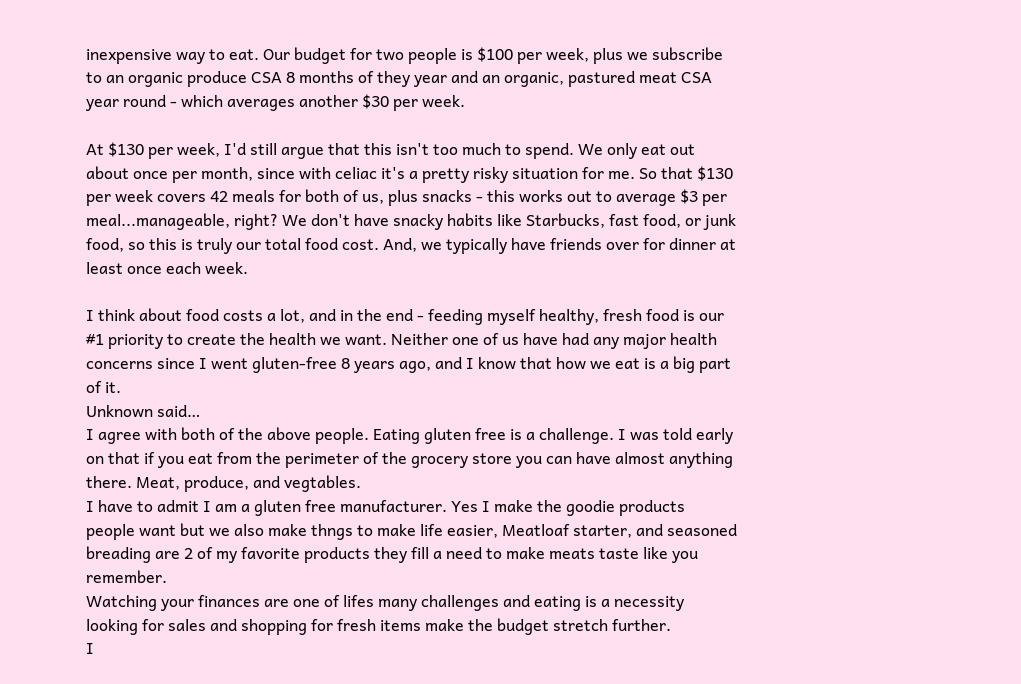inexpensive way to eat. Our budget for two people is $100 per week, plus we subscribe to an organic produce CSA 8 months of they year and an organic, pastured meat CSA year round - which averages another $30 per week.

At $130 per week, I'd still argue that this isn't too much to spend. We only eat out about once per month, since with celiac it's a pretty risky situation for me. So that $130 per week covers 42 meals for both of us, plus snacks - this works out to average $3 per meal...manageable, right? We don't have snacky habits like Starbucks, fast food, or junk food, so this is truly our total food cost. And, we typically have friends over for dinner at least once each week.

I think about food costs a lot, and in the end - feeding myself healthy, fresh food is our #1 priority to create the health we want. Neither one of us have had any major health concerns since I went gluten-free 8 years ago, and I know that how we eat is a big part of it.
Unknown said…
I agree with both of the above people. Eating gluten free is a challenge. I was told early on that if you eat from the perimeter of the grocery store you can have almost anything there. Meat, produce, and vegtables.
I have to admit I am a gluten free manufacturer. Yes I make the goodie products people want but we also make thngs to make life easier, Meatloaf starter, and seasoned breading are 2 of my favorite products they fill a need to make meats taste like you remember.
Watching your finances are one of lifes many challenges and eating is a necessity looking for sales and shopping for fresh items make the budget stretch further.
I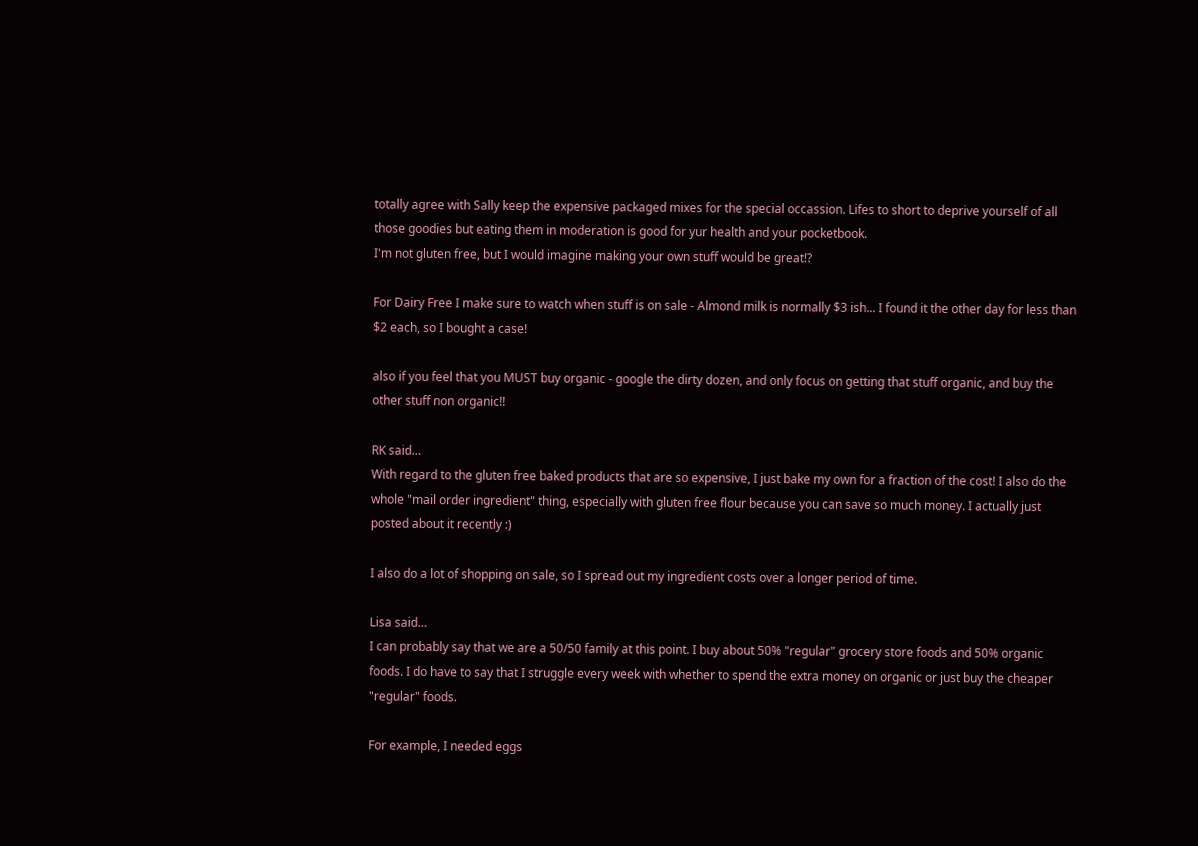totally agree with Sally keep the expensive packaged mixes for the special occassion. Lifes to short to deprive yourself of all those goodies but eating them in moderation is good for yur health and your pocketbook.
I'm not gluten free, but I would imagine making your own stuff would be great!?

For Dairy Free I make sure to watch when stuff is on sale - Almond milk is normally $3 ish... I found it the other day for less than $2 each, so I bought a case!

also if you feel that you MUST buy organic - google the dirty dozen, and only focus on getting that stuff organic, and buy the other stuff non organic!!

RK said…
With regard to the gluten free baked products that are so expensive, I just bake my own for a fraction of the cost! I also do the whole "mail order ingredient" thing, especially with gluten free flour because you can save so much money. I actually just posted about it recently :)

I also do a lot of shopping on sale, so I spread out my ingredient costs over a longer period of time.

Lisa said…
I can probably say that we are a 50/50 family at this point. I buy about 50% "regular" grocery store foods and 50% organic foods. I do have to say that I struggle every week with whether to spend the extra money on organic or just buy the cheaper "regular" foods.

For example, I needed eggs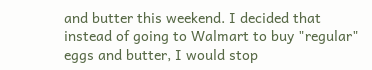and butter this weekend. I decided that instead of going to Walmart to buy "regular" eggs and butter, I would stop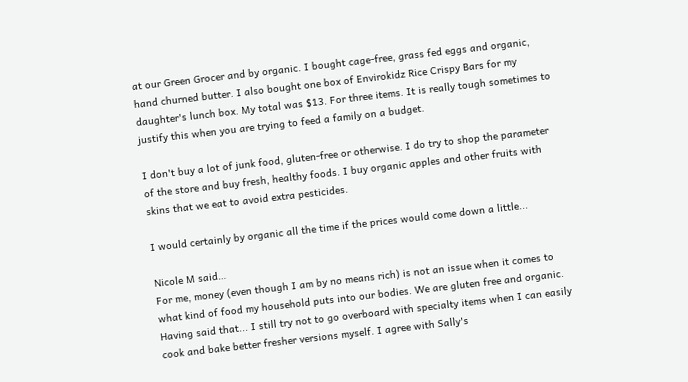at our Green Grocer and by organic. I bought cage-free, grass fed eggs and organic, hand churned butter. I also bought one box of Envirokidz Rice Crispy Bars for my daughter's lunch box. My total was $13. For three items. It is really tough sometimes to justify this when you are trying to feed a family on a budget.

I don't buy a lot of junk food, gluten-free or otherwise. I do try to shop the parameter of the store and buy fresh, healthy foods. I buy organic apples and other fruits with skins that we eat to avoid extra pesticides.

I would certainly by organic all the time if the prices would come down a little...

Nicole M said…
For me, money (even though I am by no means rich) is not an issue when it comes to what kind of food my household puts into our bodies. We are gluten free and organic. Having said that... I still try not to go overboard with specialty items when I can easily cook and bake better fresher versions myself. I agree with Sally's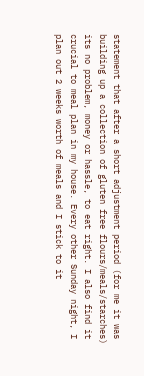statement that after a short adjustment period (for me it was building up a collection of gluten free flours/meals/starches) its no problem, money or hassle, to eat right. I also find it crucial to meal plan in my house. Every other Sunday night, I plan out 2 weeks worth of meals and I stick to it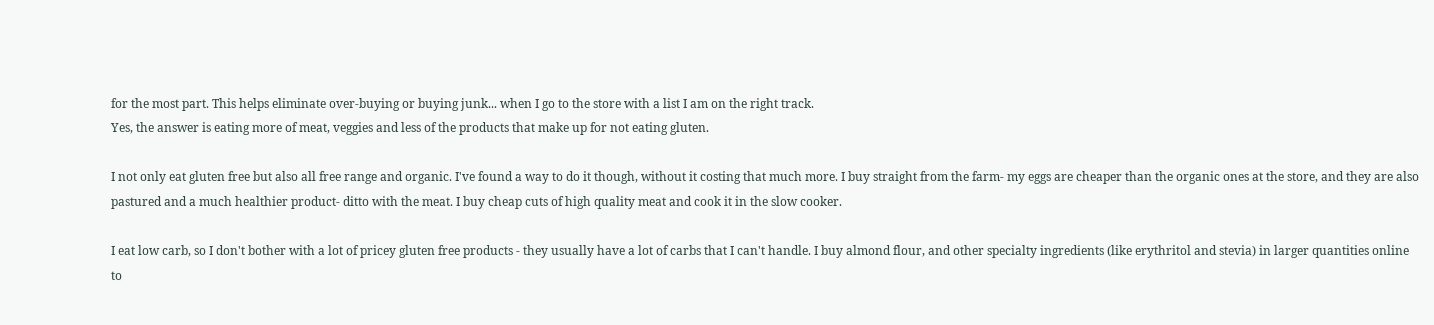for the most part. This helps eliminate over-buying or buying junk... when I go to the store with a list I am on the right track.
Yes, the answer is eating more of meat, veggies and less of the products that make up for not eating gluten.

I not only eat gluten free but also all free range and organic. I've found a way to do it though, without it costing that much more. I buy straight from the farm- my eggs are cheaper than the organic ones at the store, and they are also pastured and a much healthier product- ditto with the meat. I buy cheap cuts of high quality meat and cook it in the slow cooker.

I eat low carb, so I don't bother with a lot of pricey gluten free products - they usually have a lot of carbs that I can't handle. I buy almond flour, and other specialty ingredients (like erythritol and stevia) in larger quantities online to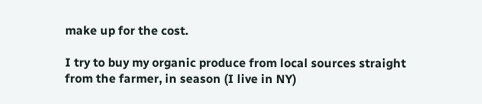make up for the cost.

I try to buy my organic produce from local sources straight from the farmer, in season (I live in NY)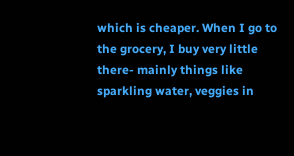which is cheaper. When I go to the grocery, I buy very little there- mainly things like sparkling water, veggies in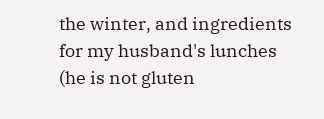the winter, and ingredients for my husband's lunches (he is not gluten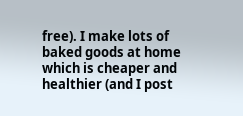free). I make lots of baked goods at home which is cheaper and healthier (and I post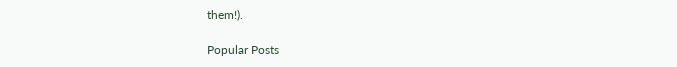them!).

Popular Posts